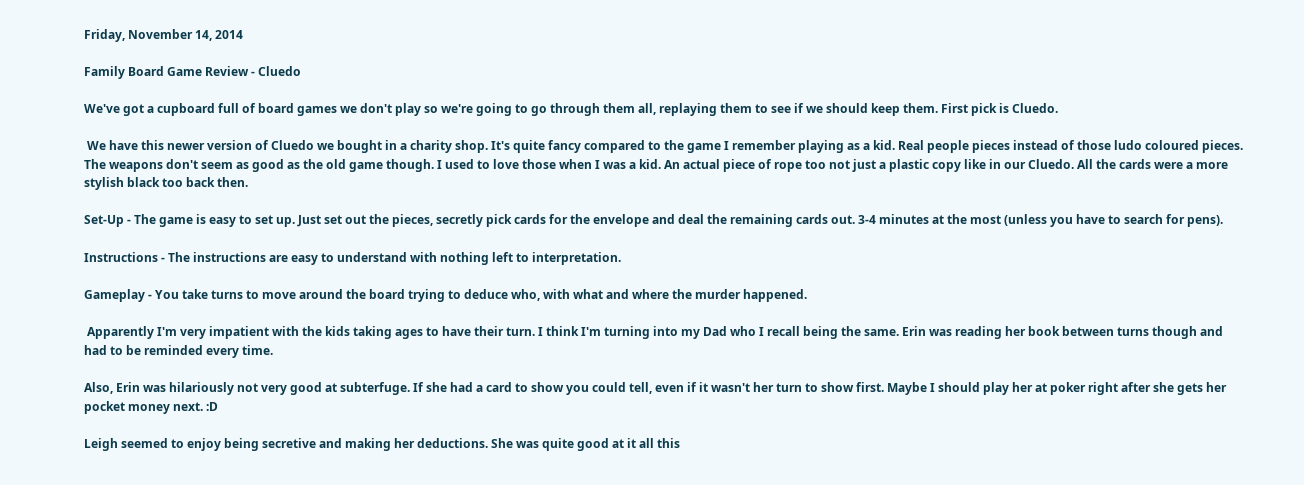Friday, November 14, 2014

Family Board Game Review - Cluedo

We've got a cupboard full of board games we don't play so we're going to go through them all, replaying them to see if we should keep them. First pick is Cluedo.

 We have this newer version of Cluedo we bought in a charity shop. It's quite fancy compared to the game I remember playing as a kid. Real people pieces instead of those ludo coloured pieces. The weapons don't seem as good as the old game though. I used to love those when I was a kid. An actual piece of rope too not just a plastic copy like in our Cluedo. All the cards were a more stylish black too back then.

Set-Up - The game is easy to set up. Just set out the pieces, secretly pick cards for the envelope and deal the remaining cards out. 3-4 minutes at the most (unless you have to search for pens).

Instructions - The instructions are easy to understand with nothing left to interpretation.

Gameplay - You take turns to move around the board trying to deduce who, with what and where the murder happened.

 Apparently I'm very impatient with the kids taking ages to have their turn. I think I'm turning into my Dad who I recall being the same. Erin was reading her book between turns though and had to be reminded every time.

Also, Erin was hilariously not very good at subterfuge. If she had a card to show you could tell, even if it wasn't her turn to show first. Maybe I should play her at poker right after she gets her pocket money next. :D

Leigh seemed to enjoy being secretive and making her deductions. She was quite good at it all this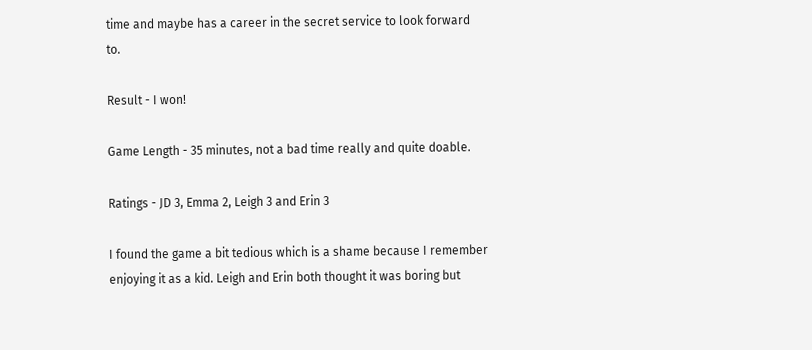time and maybe has a career in the secret service to look forward to.

Result - I won!

Game Length - 35 minutes, not a bad time really and quite doable.

Ratings - JD 3, Emma 2, Leigh 3 and Erin 3

I found the game a bit tedious which is a shame because I remember enjoying it as a kid. Leigh and Erin both thought it was boring but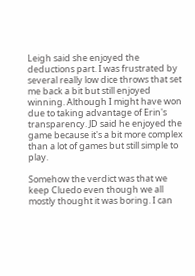Leigh said she enjoyed the deductions part. I was frustrated by several really low dice throws that set me back a bit but still enjoyed winning. Although I might have won due to taking advantage of Erin's transparency. JD said he enjoyed the game because it's a bit more complex than a lot of games but still simple to play.

Somehow the verdict was that we keep Cluedo even though we all mostly thought it was boring. I can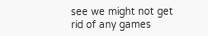see we might not get rid of any games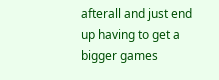afterall and just end up having to get a bigger games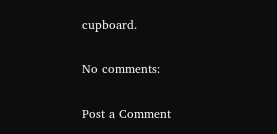cupboard.

No comments:

Post a Comment